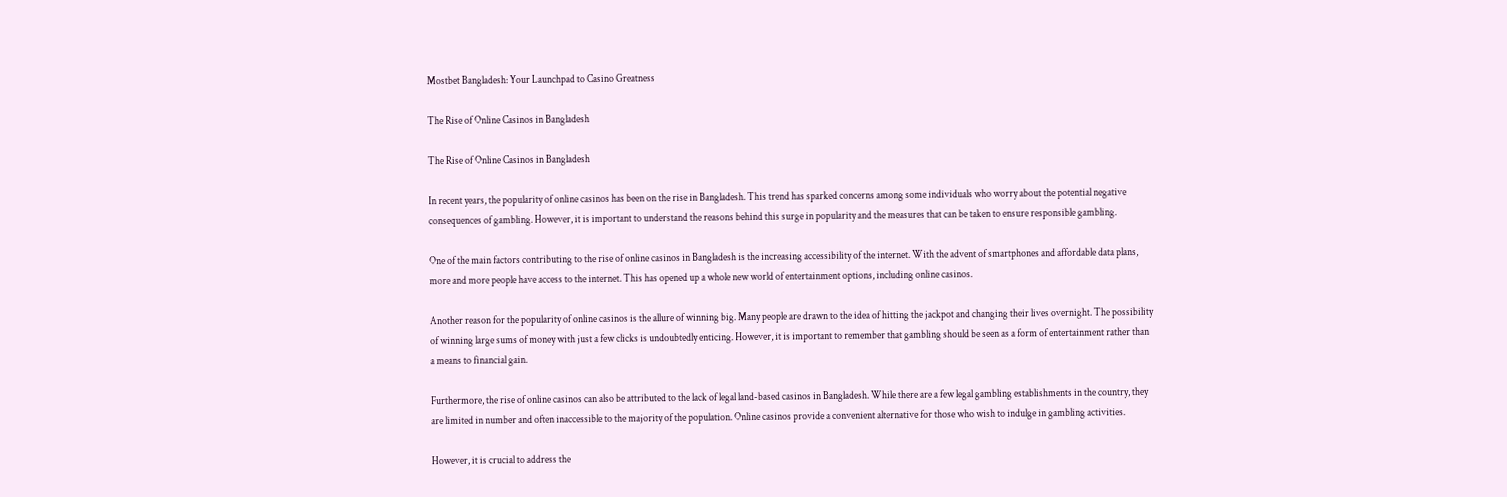Mostbet Bangladesh: Your Launchpad to Casino Greatness

The Rise of Online Casinos in Bangladesh

The Rise of Online Casinos in Bangladesh

In recent years, the popularity of online casinos has been on the rise in Bangladesh. This trend has sparked concerns among some individuals who worry about the potential negative consequences of gambling. However, it is important to understand the reasons behind this surge in popularity and the measures that can be taken to ensure responsible gambling.

One of the main factors contributing to the rise of online casinos in Bangladesh is the increasing accessibility of the internet. With the advent of smartphones and affordable data plans, more and more people have access to the internet. This has opened up a whole new world of entertainment options, including online casinos.

Another reason for the popularity of online casinos is the allure of winning big. Many people are drawn to the idea of hitting the jackpot and changing their lives overnight. The possibility of winning large sums of money with just a few clicks is undoubtedly enticing. However, it is important to remember that gambling should be seen as a form of entertainment rather than a means to financial gain.

Furthermore, the rise of online casinos can also be attributed to the lack of legal land-based casinos in Bangladesh. While there are a few legal gambling establishments in the country, they are limited in number and often inaccessible to the majority of the population. Online casinos provide a convenient alternative for those who wish to indulge in gambling activities.

However, it is crucial to address the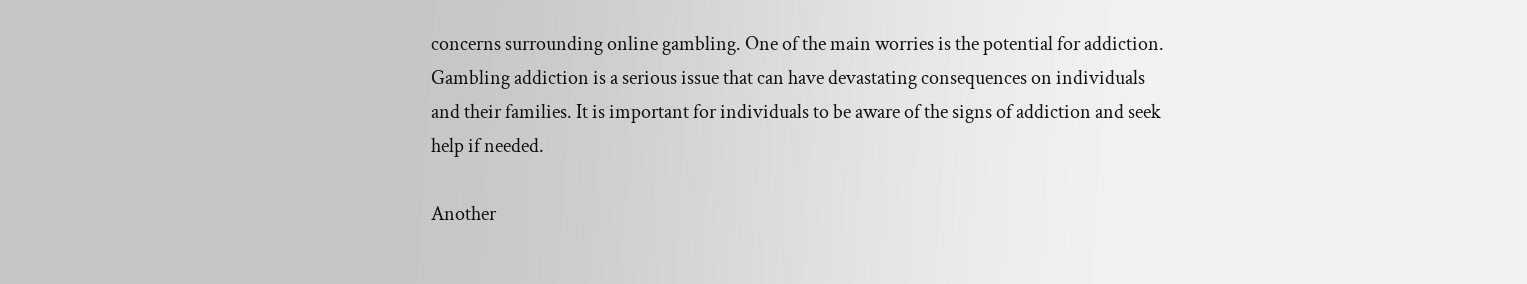concerns surrounding online gambling. One of the main worries is the potential for addiction. Gambling addiction is a serious issue that can have devastating consequences on individuals and their families. It is important for individuals to be aware of the signs of addiction and seek help if needed.

Another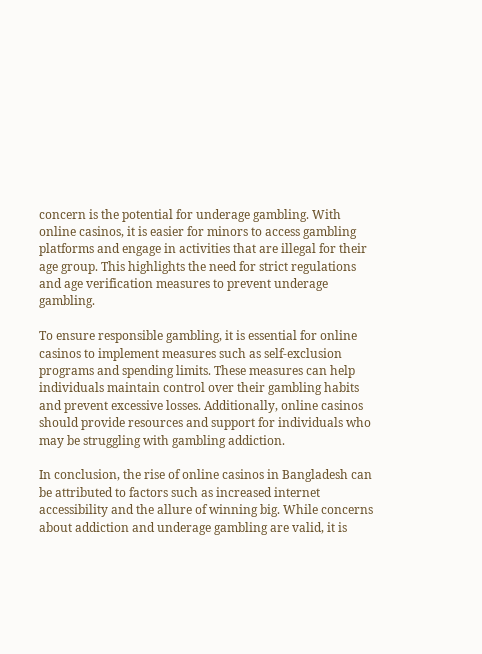concern is the potential for underage gambling. With online casinos, it is easier for minors to access gambling platforms and engage in activities that are illegal for their age group. This highlights the need for strict regulations and age verification measures to prevent underage gambling.

To ensure responsible gambling, it is essential for online casinos to implement measures such as self-exclusion programs and spending limits. These measures can help individuals maintain control over their gambling habits and prevent excessive losses. Additionally, online casinos should provide resources and support for individuals who may be struggling with gambling addiction.

In conclusion, the rise of online casinos in Bangladesh can be attributed to factors such as increased internet accessibility and the allure of winning big. While concerns about addiction and underage gambling are valid, it is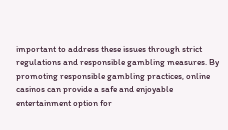important to address these issues through strict regulations and responsible gambling measures. By promoting responsible gambling practices, online casinos can provide a safe and enjoyable entertainment option for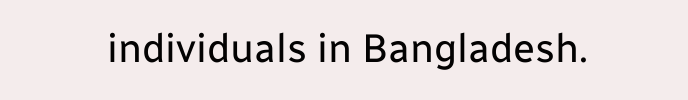individuals in Bangladesh.